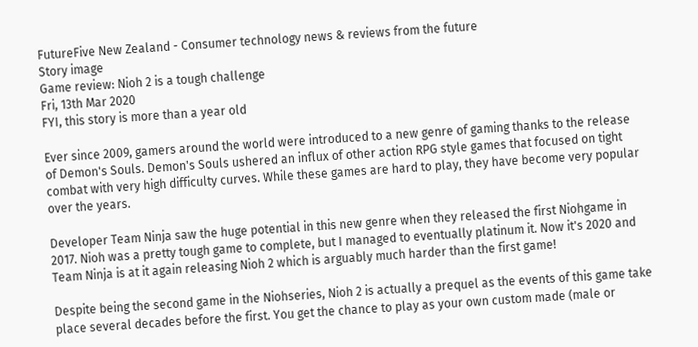FutureFive New Zealand - Consumer technology news & reviews from the future
Story image
Game review: Nioh 2 is a tough challenge
Fri, 13th Mar 2020
FYI, this story is more than a year old

Ever since 2009, gamers around the world were introduced to a new genre of gaming thanks to the release of Demon's Souls. Demon's Souls ushered an influx of other action RPG style games that focused on tight combat with very high difficulty curves. While these games are hard to play, they have become very popular over the years.

Developer Team Ninja saw the huge potential in this new genre when they released the first Niohgame in 2017. Nioh was a pretty tough game to complete, but I managed to eventually platinum it. Now it's 2020 and Team Ninja is at it again releasing Nioh 2 which is arguably much harder than the first game!

Despite being the second game in the Niohseries, Nioh 2 is actually a prequel as the events of this game take place several decades before the first. You get the chance to play as your own custom made (male or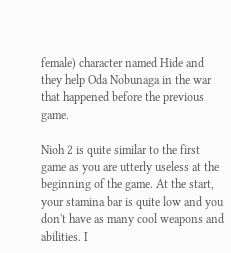female) character named Hide and they help Oda Nobunaga in the war that happened before the previous game.

Nioh 2 is quite similar to the first game as you are utterly useless at the beginning of the game. At the start, your stamina bar is quite low and you don't have as many cool weapons and abilities. I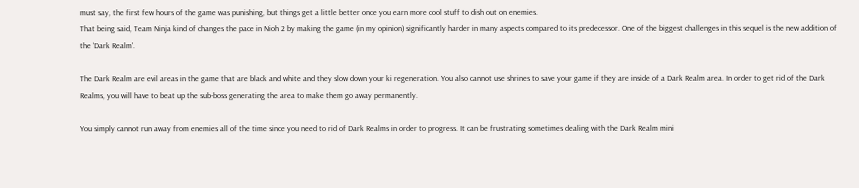must say, the first few hours of the game was punishing, but things get a little better once you earn more cool stuff to dish out on enemies.
That being said, Team Ninja kind of changes the pace in Nioh 2 by making the game (in my opinion) significantly harder in many aspects compared to its predecessor. One of the biggest challenges in this sequel is the new addition of the ‘Dark Realm'.

The Dark Realm are evil areas in the game that are black and white and they slow down your ki regeneration. You also cannot use shrines to save your game if they are inside of a Dark Realm area. In order to get rid of the Dark Realms, you will have to beat up the sub-boss generating the area to make them go away permanently.

You simply cannot run away from enemies all of the time since you need to rid of Dark Realms in order to progress. It can be frustrating sometimes dealing with the Dark Realm mini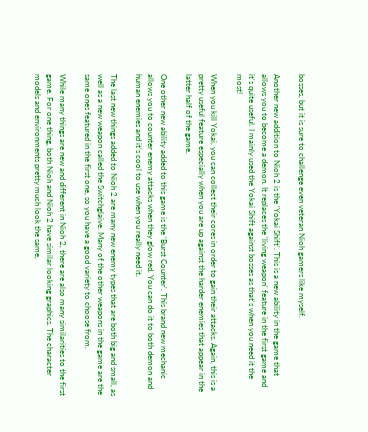bosses, but it is sure to challenge even veteran Nioh gamers like myself.

Another new addition to Nioh 2 is the ‘Yokai Shift'. This is a new ability in the game that allows you to become a demon. It replaces the ‘living weapon' feature in the first game and it's quite useful. I mainly used the Yokai Shift against bosses as that's when you need it the most!

When you kill Yokai, you can collect their cores in order to gain their attacks. Again, this is a pretty useful feature especially when you are up against the harder enemies that appear in the latter half of the game.

One other new ability added to this game is the ‘Burst Counter'. This brand new mechanic allows you to counter enemy attacks when they glow red. You can do it to both demon and human enemies and it's cool to use when you really need it.

The last new things added to Nioh 2 are many new enemy types that are both big and small, as well as a new weapon called the Switchglaive. Many of the other weapons in the game are the same ones featured in the first one, so you have a good variety to choose from.

While many things are new and different in Nioh 2, there are also many similarities to the first game. For one thing, both Nioh and Nioh 2 have similar looking graphics. The character models and environments pretty much look the same,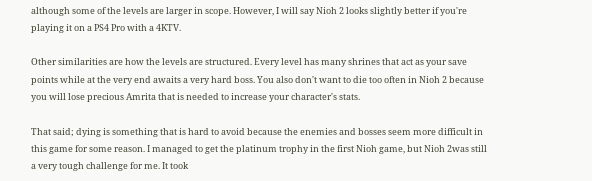although some of the levels are larger in scope. However, I will say Nioh 2 looks slightly better if you're playing it on a PS4 Pro with a 4KTV.

Other similarities are how the levels are structured. Every level has many shrines that act as your save points while at the very end awaits a very hard boss. You also don't want to die too often in Nioh 2 because you will lose precious Amrita that is needed to increase your character's stats.

That said; dying is something that is hard to avoid because the enemies and bosses seem more difficult in this game for some reason. I managed to get the platinum trophy in the first Nioh game, but Nioh 2was still a very tough challenge for me. It took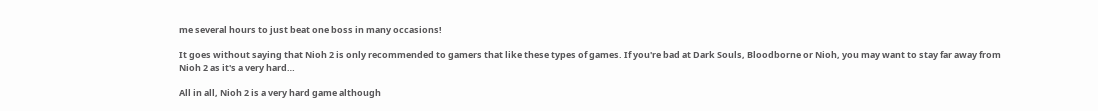me several hours to just beat one boss in many occasions!

It goes without saying that Nioh 2 is only recommended to gamers that like these types of games. If you're bad at Dark Souls, Bloodborne or Nioh, you may want to stay far away from Nioh 2 as it's a very hard…

All in all, Nioh 2 is a very hard game although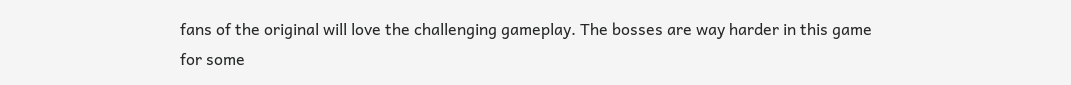fans of the original will love the challenging gameplay. The bosses are way harder in this game for some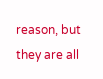reason, but they are all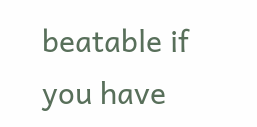beatable if you have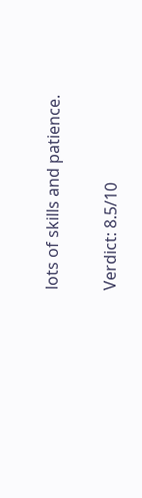lots of skills and patience.

Verdict: 8.5/10